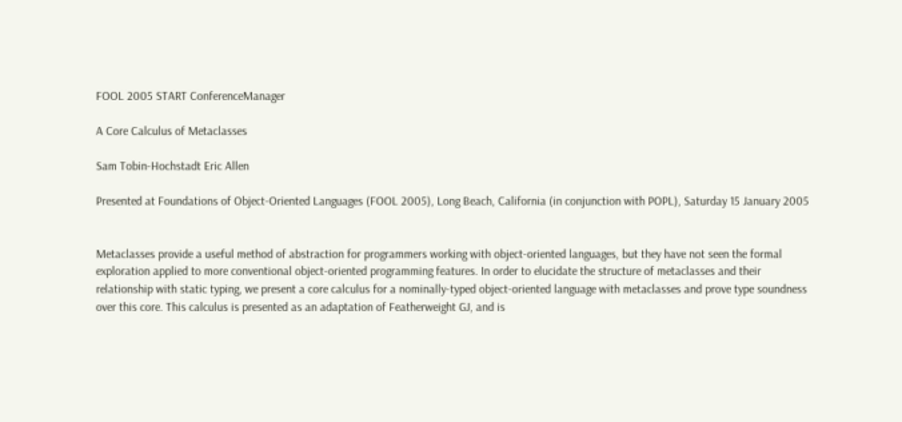FOOL 2005 START ConferenceManager

A Core Calculus of Metaclasses

Sam Tobin-Hochstadt Eric Allen

Presented at Foundations of Object-Oriented Languages (FOOL 2005), Long Beach, California (in conjunction with POPL), Saturday 15 January 2005


Metaclasses provide a useful method of abstraction for programmers working with object-oriented languages, but they have not seen the formal exploration applied to more conventional object-oriented programming features. In order to elucidate the structure of metaclasses and their relationship with static typing, we present a core calculus for a nominally-typed object-oriented language with metaclasses and prove type soundness over this core. This calculus is presented as an adaptation of Featherweight GJ, and is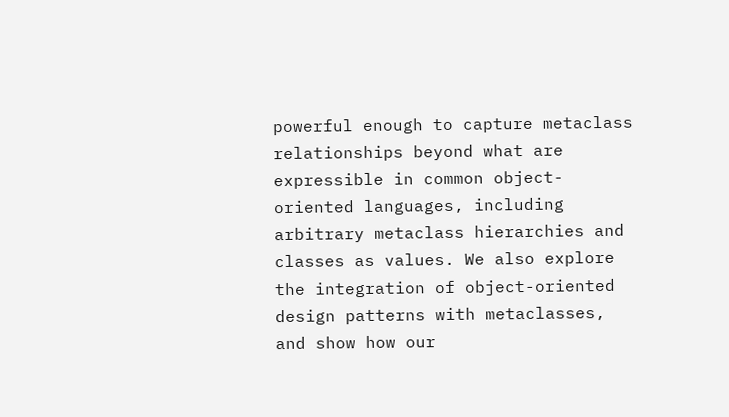powerful enough to capture metaclass relationships beyond what are expressible in common object-oriented languages, including arbitrary metaclass hierarchies and classes as values. We also explore the integration of object-oriented design patterns with metaclasses, and show how our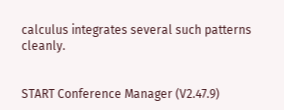calculus integrates several such patterns cleanly.


START Conference Manager (V2.47.9)